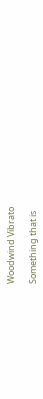Woodwind Vibrato

Something that is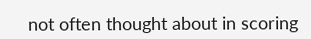not often thought about in scoring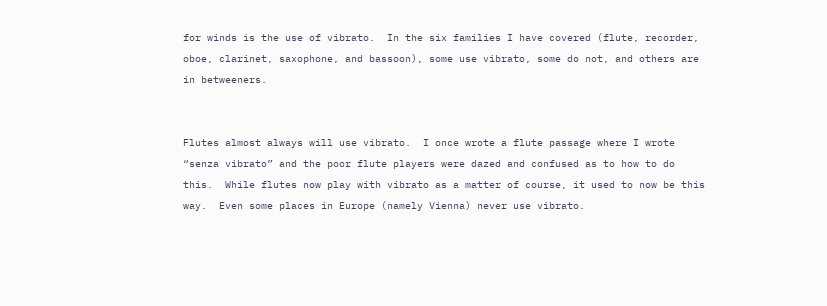for winds is the use of vibrato.  In the six families I have covered (flute, recorder, oboe, clarinet, saxophone, and bassoon), some use vibrato, some do not, and others are in betweeners.


Flutes almost always will use vibrato.  I once wrote a flute passage where I wrote “senza vibrato” and the poor flute players were dazed and confused as to how to do this.  While flutes now play with vibrato as a matter of course, it used to now be this way.  Even some places in Europe (namely Vienna) never use vibrato.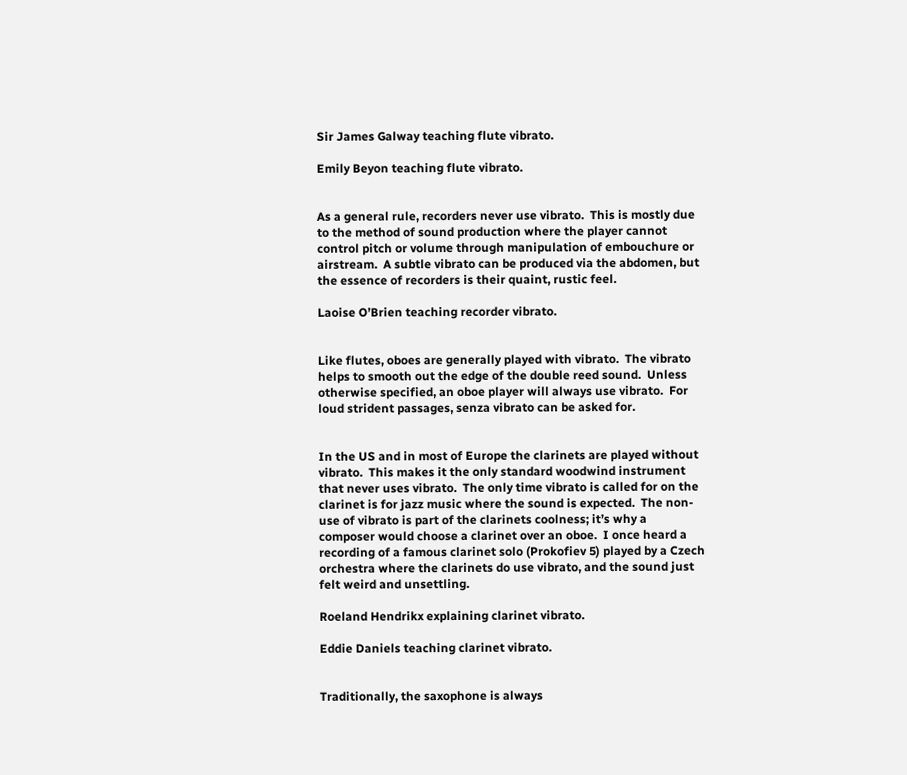Sir James Galway teaching flute vibrato.

Emily Beyon teaching flute vibrato.


As a general rule, recorders never use vibrato.  This is mostly due to the method of sound production where the player cannot control pitch or volume through manipulation of embouchure or airstream.  A subtle vibrato can be produced via the abdomen, but the essence of recorders is their quaint, rustic feel.

Laoise O’Brien teaching recorder vibrato.


Like flutes, oboes are generally played with vibrato.  The vibrato helps to smooth out the edge of the double reed sound.  Unless otherwise specified, an oboe player will always use vibrato.  For loud strident passages, senza vibrato can be asked for.


In the US and in most of Europe the clarinets are played without vibrato.  This makes it the only standard woodwind instrument that never uses vibrato.  The only time vibrato is called for on the clarinet is for jazz music where the sound is expected.  The non-use of vibrato is part of the clarinets coolness; it’s why a composer would choose a clarinet over an oboe.  I once heard a recording of a famous clarinet solo (Prokofiev 5) played by a Czech orchestra where the clarinets do use vibrato, and the sound just felt weird and unsettling.

Roeland Hendrikx explaining clarinet vibrato.

Eddie Daniels teaching clarinet vibrato.


Traditionally, the saxophone is always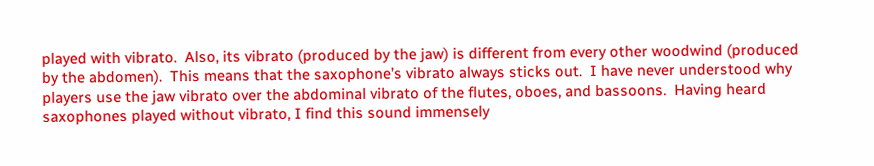played with vibrato.  Also, its vibrato (produced by the jaw) is different from every other woodwind (produced by the abdomen).  This means that the saxophone’s vibrato always sticks out.  I have never understood why players use the jaw vibrato over the abdominal vibrato of the flutes, oboes, and bassoons.  Having heard saxophones played without vibrato, I find this sound immensely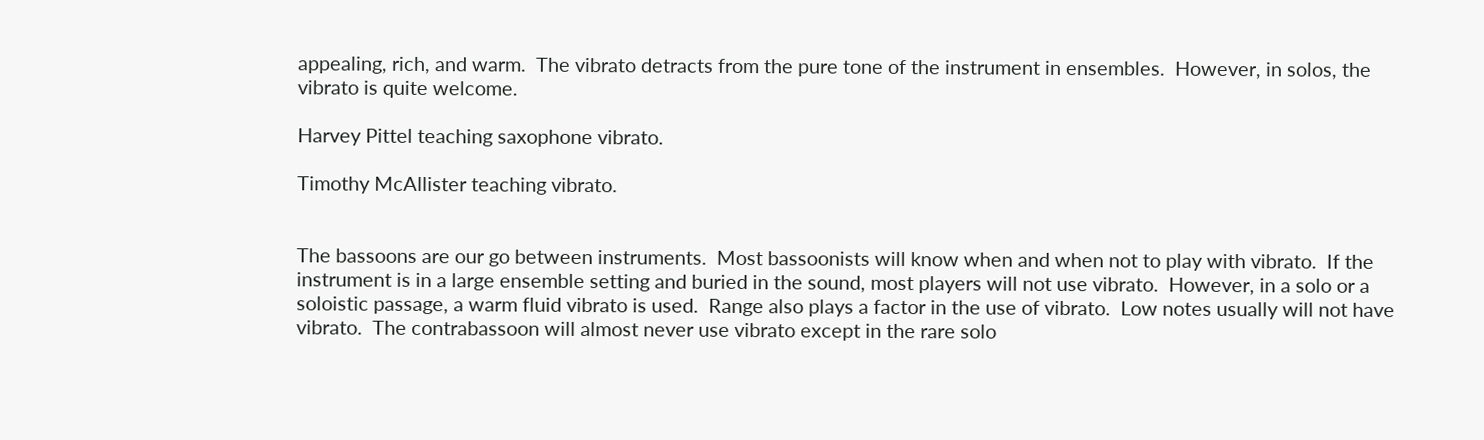appealing, rich, and warm.  The vibrato detracts from the pure tone of the instrument in ensembles.  However, in solos, the vibrato is quite welcome.

Harvey Pittel teaching saxophone vibrato.

Timothy McAllister teaching vibrato.


The bassoons are our go between instruments.  Most bassoonists will know when and when not to play with vibrato.  If the instrument is in a large ensemble setting and buried in the sound, most players will not use vibrato.  However, in a solo or a soloistic passage, a warm fluid vibrato is used.  Range also plays a factor in the use of vibrato.  Low notes usually will not have vibrato.  The contrabassoon will almost never use vibrato except in the rare solo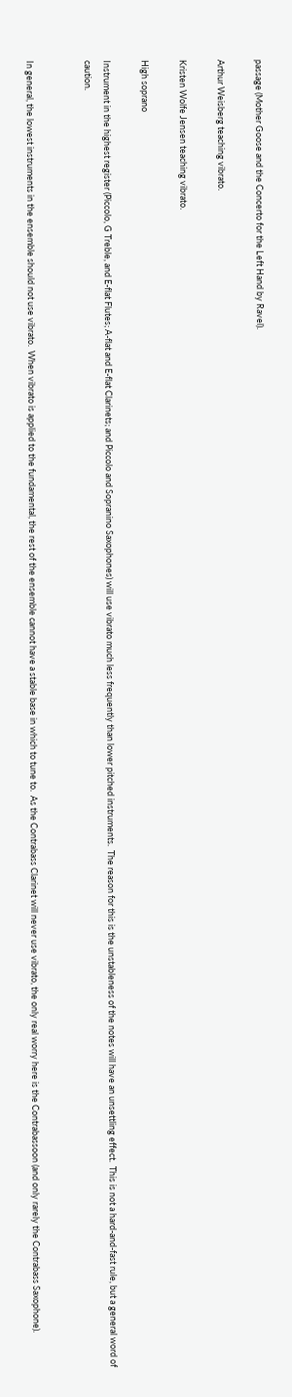passage (Mother Goose and the Concerto for the Left Hand by Ravel).

Arthur Weisberg teaching vibrato.

Kristen Wolfe Jensen teaching vibrato.

High soprano

Instrument in the highest register (Piccolo, G Treble, and E-flat Flutes; A-flat and E-flat Clarinets; and Piccolo and Sopranino Saxophones) will use vibrato much less frequently than lower pitched instruments.  The reason for this is the unstableness of the notes will have an unsettling effect.  This is not a hard-and-fast rule, but a general word of caution.


In general, the lowest instruments in the ensemble should not use vibrato.  When vibrato is applied to the fundamental, the rest of the ensemble cannot have a stable base in which to tune to.  As the Contrabass Clarinet will never use vibrato, the only real worry here is the Contrabassoon (and only rarely the Contrabass Saxophone).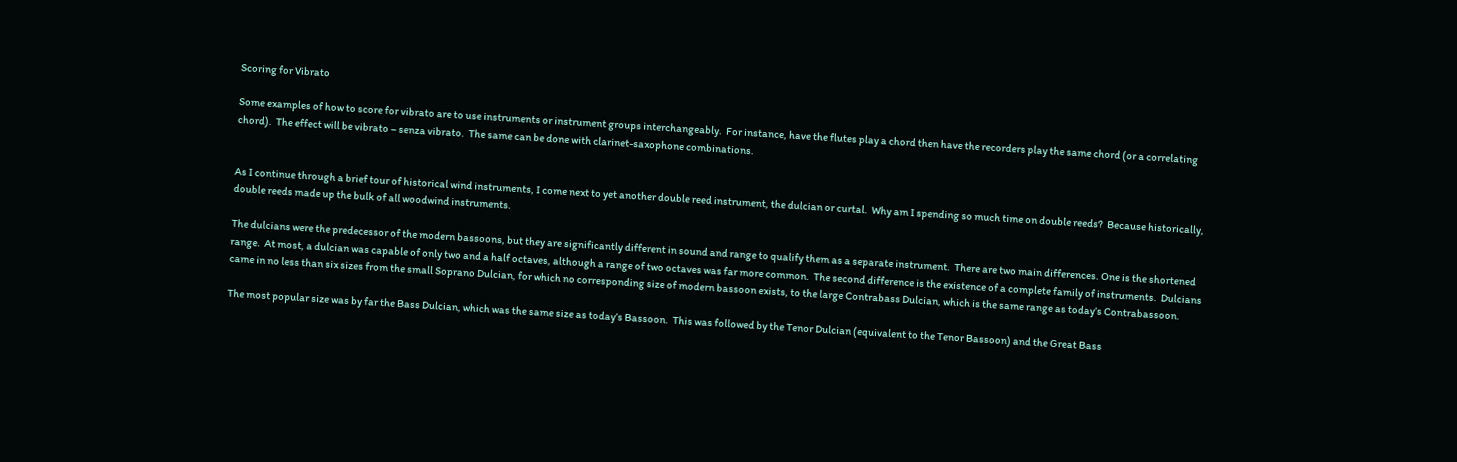Scoring for Vibrato

Some examples of how to score for vibrato are to use instruments or instrument groups interchangeably.  For instance, have the flutes play a chord then have the recorders play the same chord (or a correlating chord).  The effect will be vibrato – senza vibrato.  The same can be done with clarinet-saxophone combinations.


As I continue through a brief tour of historical wind instruments, I come next to yet another double reed instrument, the dulcian or curtal.  Why am I spending so much time on double reeds?  Because historically, double reeds made up the bulk of all woodwind instruments.

The dulcians were the predecessor of the modern bassoons, but they are significantly different in sound and range to qualify them as a separate instrument.  There are two main differences. One is the shortened range.  At most, a dulcian was capable of only two and a half octaves, although a range of two octaves was far more common.  The second difference is the existence of a complete family of instruments.  Dulcians came in no less than six sizes from the small Soprano Dulcian, for which no corresponding size of modern bassoon exists, to the large Contrabass Dulcian, which is the same range as today’s Contrabassoon.

The most popular size was by far the Bass Dulcian, which was the same size as today’s Bassoon.  This was followed by the Tenor Dulcian (equivalent to the Tenor Bassoon) and the Great Bass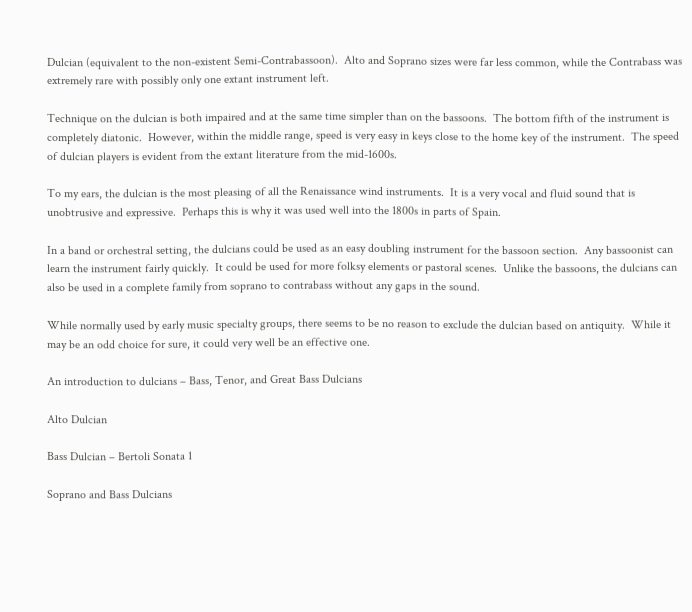Dulcian (equivalent to the non-existent Semi-Contrabassoon).  Alto and Soprano sizes were far less common, while the Contrabass was extremely rare with possibly only one extant instrument left.

Technique on the dulcian is both impaired and at the same time simpler than on the bassoons.  The bottom fifth of the instrument is completely diatonic.  However, within the middle range, speed is very easy in keys close to the home key of the instrument.  The speed of dulcian players is evident from the extant literature from the mid-1600s.

To my ears, the dulcian is the most pleasing of all the Renaissance wind instruments.  It is a very vocal and fluid sound that is unobtrusive and expressive.  Perhaps this is why it was used well into the 1800s in parts of Spain.

In a band or orchestral setting, the dulcians could be used as an easy doubling instrument for the bassoon section.  Any bassoonist can learn the instrument fairly quickly.  It could be used for more folksy elements or pastoral scenes.  Unlike the bassoons, the dulcians can also be used in a complete family from soprano to contrabass without any gaps in the sound.

While normally used by early music specialty groups, there seems to be no reason to exclude the dulcian based on antiquity.  While it may be an odd choice for sure, it could very well be an effective one.

An introduction to dulcians – Bass, Tenor, and Great Bass Dulcians

Alto Dulcian

Bass Dulcian – Bertoli Sonata 1

Soprano and Bass Dulcians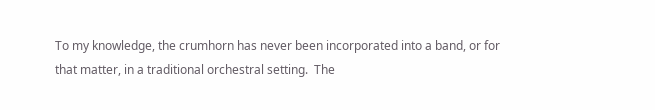To my knowledge, the crumhorn has never been incorporated into a band, or for that matter, in a traditional orchestral setting.  The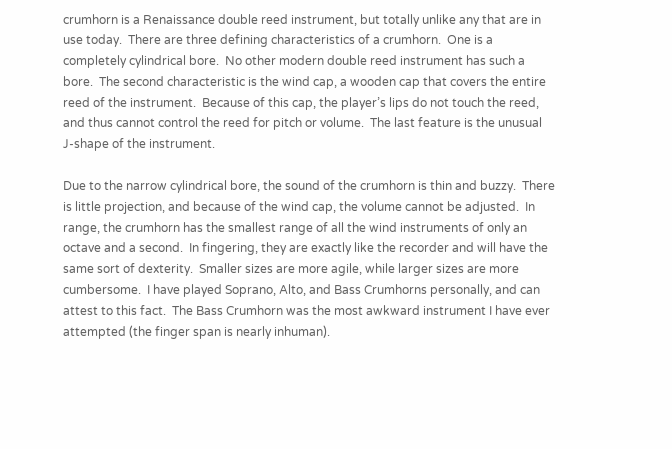crumhorn is a Renaissance double reed instrument, but totally unlike any that are in use today.  There are three defining characteristics of a crumhorn.  One is a completely cylindrical bore.  No other modern double reed instrument has such a bore.  The second characteristic is the wind cap, a wooden cap that covers the entire reed of the instrument.  Because of this cap, the player’s lips do not touch the reed, and thus cannot control the reed for pitch or volume.  The last feature is the unusual J-shape of the instrument.

Due to the narrow cylindrical bore, the sound of the crumhorn is thin and buzzy.  There is little projection, and because of the wind cap, the volume cannot be adjusted.  In range, the crumhorn has the smallest range of all the wind instruments of only an octave and a second.  In fingering, they are exactly like the recorder and will have the same sort of dexterity.  Smaller sizes are more agile, while larger sizes are more cumbersome.  I have played Soprano, Alto, and Bass Crumhorns personally, and can attest to this fact.  The Bass Crumhorn was the most awkward instrument I have ever attempted (the finger span is nearly inhuman).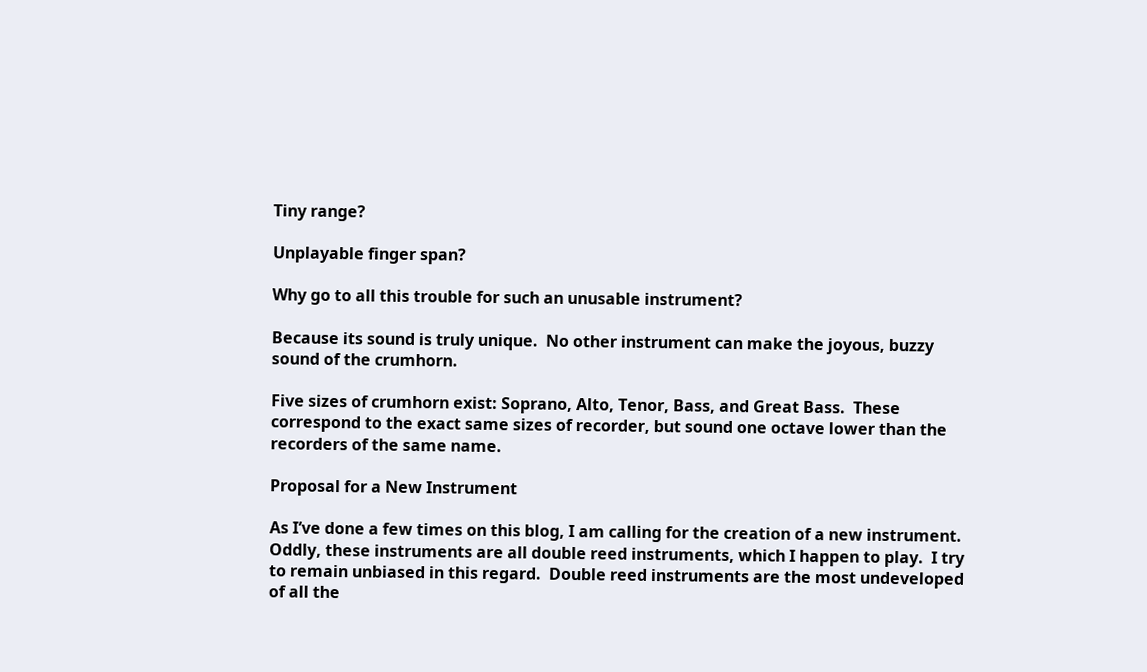Tiny range?

Unplayable finger span?

Why go to all this trouble for such an unusable instrument?

Because its sound is truly unique.  No other instrument can make the joyous, buzzy sound of the crumhorn.

Five sizes of crumhorn exist: Soprano, Alto, Tenor, Bass, and Great Bass.  These correspond to the exact same sizes of recorder, but sound one octave lower than the recorders of the same name.

Proposal for a New Instrument

As I’ve done a few times on this blog, I am calling for the creation of a new instrument.  Oddly, these instruments are all double reed instruments, which I happen to play.  I try to remain unbiased in this regard.  Double reed instruments are the most undeveloped of all the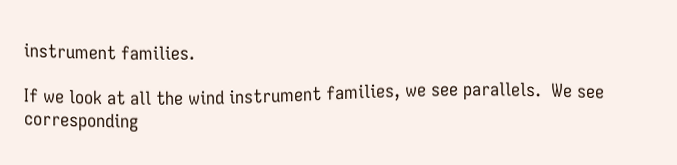instrument families.

If we look at all the wind instrument families, we see parallels.  We see corresponding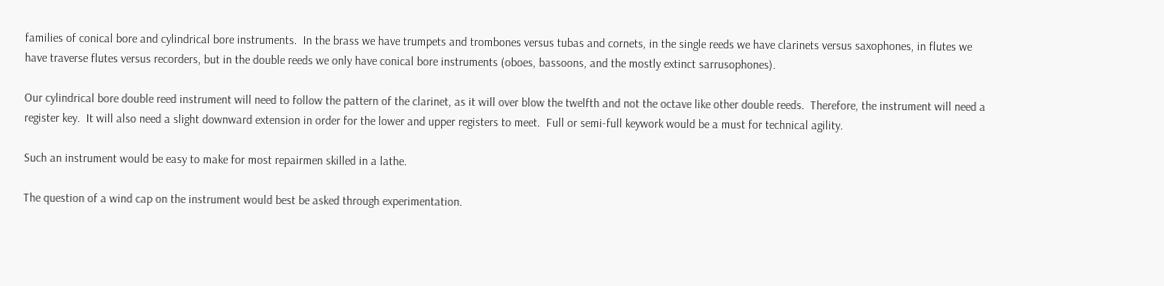families of conical bore and cylindrical bore instruments.  In the brass we have trumpets and trombones versus tubas and cornets, in the single reeds we have clarinets versus saxophones, in flutes we have traverse flutes versus recorders, but in the double reeds we only have conical bore instruments (oboes, bassoons, and the mostly extinct sarrusophones).

Our cylindrical bore double reed instrument will need to follow the pattern of the clarinet, as it will over blow the twelfth and not the octave like other double reeds.  Therefore, the instrument will need a register key.  It will also need a slight downward extension in order for the lower and upper registers to meet.  Full or semi-full keywork would be a must for technical agility.

Such an instrument would be easy to make for most repairmen skilled in a lathe.

The question of a wind cap on the instrument would best be asked through experimentation.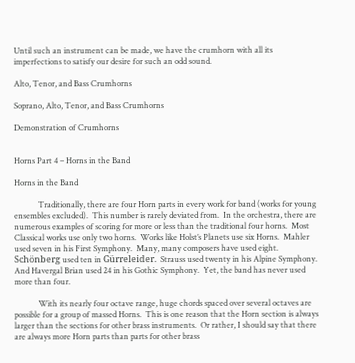Until such an instrument can be made, we have the crumhorn with all its imperfections to satisfy our desire for such an odd sound.

Alto, Tenor, and Bass Crumhorns

Soprano, Alto, Tenor, and Bass Crumhorns

Demonstration of Crumhorns


Horns Part 4 – Horns in the Band

Horns in the Band

            Traditionally, there are four Horn parts in every work for band (works for young ensembles excluded).  This number is rarely deviated from.  In the orchestra, there are numerous examples of scoring for more or less than the traditional four horns.  Most Classical works use only two horns.  Works like Holst’s Planets use six Horns.  Mahler used seven in his First Symphony.  Many, many composers have used eight.  Schönberg used ten in Gürreleider.  Strauss used twenty in his Alpine Symphony.  And Havergal Brian used 24 in his Gothic Symphony.  Yet, the band has never used more than four.

            With its nearly four octave range, huge chords spaced over several octaves are possible for a group of massed Horns.  This is one reason that the Horn section is always larger than the sections for other brass instruments.  Or rather, I should say that there are always more Horn parts than parts for other brass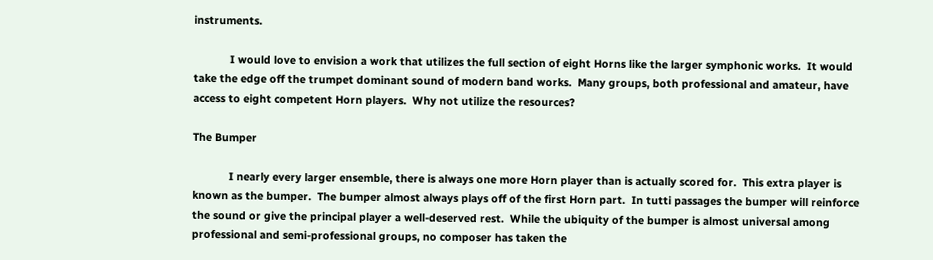instruments.

            I would love to envision a work that utilizes the full section of eight Horns like the larger symphonic works.  It would take the edge off the trumpet dominant sound of modern band works.  Many groups, both professional and amateur, have access to eight competent Horn players.  Why not utilize the resources?

The Bumper

            I nearly every larger ensemble, there is always one more Horn player than is actually scored for.  This extra player is known as the bumper.  The bumper almost always plays off of the first Horn part.  In tutti passages the bumper will reinforce the sound or give the principal player a well-deserved rest.  While the ubiquity of the bumper is almost universal among professional and semi-professional groups, no composer has taken the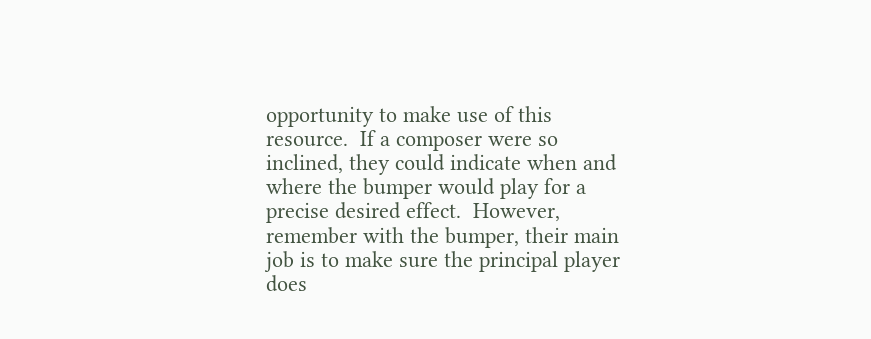opportunity to make use of this resource.  If a composer were so inclined, they could indicate when and where the bumper would play for a precise desired effect.  However, remember with the bumper, their main job is to make sure the principal player does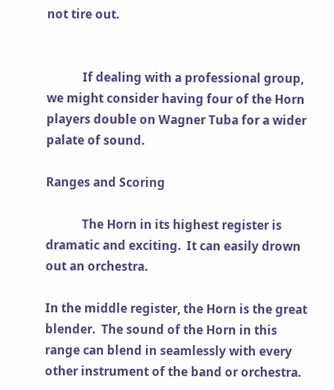not tire out.


            If dealing with a professional group, we might consider having four of the Horn players double on Wagner Tuba for a wider palate of sound.

Ranges and Scoring

            The Horn in its highest register is dramatic and exciting.  It can easily drown out an orchestra.

In the middle register, the Horn is the great blender.  The sound of the Horn in this range can blend in seamlessly with every other instrument of the band or orchestra.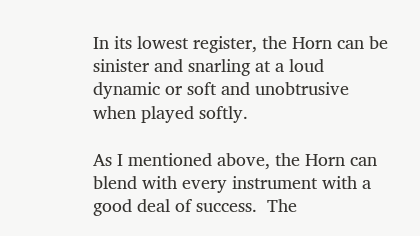In its lowest register, the Horn can be sinister and snarling at a loud dynamic or soft and unobtrusive when played softly.

As I mentioned above, the Horn can blend with every instrument with a good deal of success.  The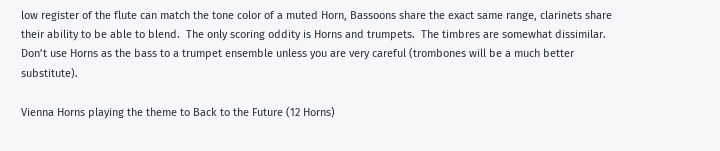low register of the flute can match the tone color of a muted Horn, Bassoons share the exact same range, clarinets share their ability to be able to blend.  The only scoring oddity is Horns and trumpets.  The timbres are somewhat dissimilar.  Don’t use Horns as the bass to a trumpet ensemble unless you are very careful (trombones will be a much better substitute).

Vienna Horns playing the theme to Back to the Future (12 Horns)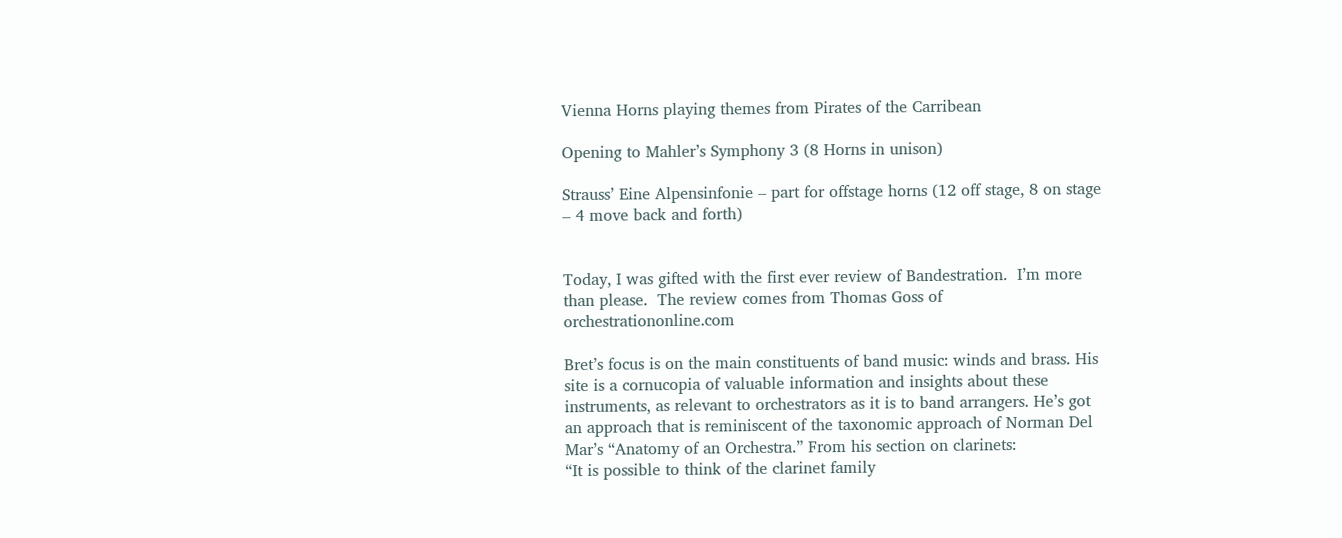Vienna Horns playing themes from Pirates of the Carribean

Opening to Mahler’s Symphony 3 (8 Horns in unison)

Strauss’ Eine Alpensinfonie – part for offstage horns (12 off stage, 8 on stage – 4 move back and forth)


Today, I was gifted with the first ever review of Bandestration.  I’m more than please.  The review comes from Thomas Goss of orchestrationonline.com

Bret’s focus is on the main constituents of band music: winds and brass. His site is a cornucopia of valuable information and insights about these instruments, as relevant to orchestrators as it is to band arrangers. He’s got an approach that is reminiscent of the taxonomic approach of Norman Del Mar’s “Anatomy of an Orchestra.” From his section on clarinets:
“It is possible to think of the clarinet family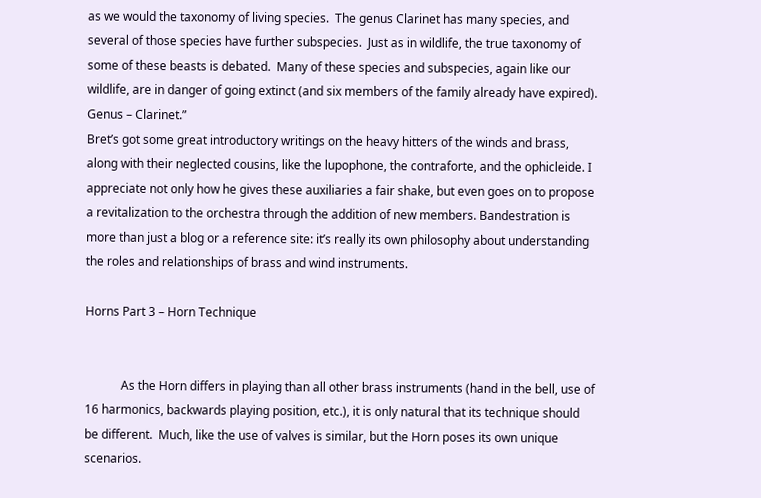as we would the taxonomy of living species.  The genus Clarinet has many species, and several of those species have further subspecies.  Just as in wildlife, the true taxonomy of some of these beasts is debated.  Many of these species and subspecies, again like our wildlife, are in danger of going extinct (and six members of the family already have expired). Genus – Clarinet.”
Bret’s got some great introductory writings on the heavy hitters of the winds and brass, along with their neglected cousins, like the lupophone, the contraforte, and the ophicleide. I appreciate not only how he gives these auxiliaries a fair shake, but even goes on to propose a revitalization to the orchestra through the addition of new members. Bandestration is more than just a blog or a reference site: it’s really its own philosophy about understanding the roles and relationships of brass and wind instruments.

Horns Part 3 – Horn Technique


            As the Horn differs in playing than all other brass instruments (hand in the bell, use of 16 harmonics, backwards playing position, etc.), it is only natural that its technique should be different.  Much, like the use of valves is similar, but the Horn poses its own unique scenarios.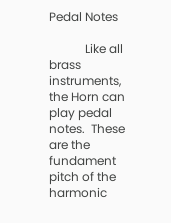Pedal Notes

            Like all brass instruments, the Horn can play pedal notes.  These are the fundament pitch of the harmonic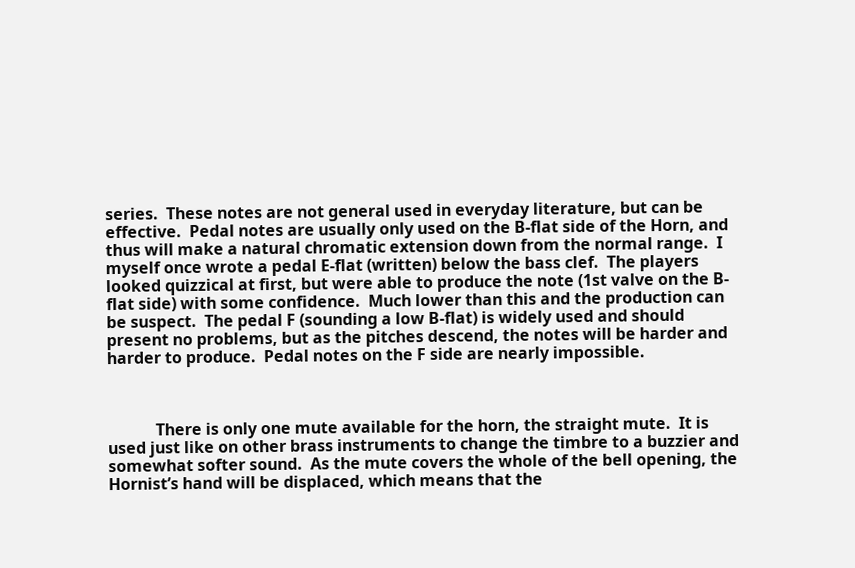series.  These notes are not general used in everyday literature, but can be effective.  Pedal notes are usually only used on the B-flat side of the Horn, and thus will make a natural chromatic extension down from the normal range.  I myself once wrote a pedal E-flat (written) below the bass clef.  The players looked quizzical at first, but were able to produce the note (1st valve on the B-flat side) with some confidence.  Much lower than this and the production can be suspect.  The pedal F (sounding a low B-flat) is widely used and should present no problems, but as the pitches descend, the notes will be harder and harder to produce.  Pedal notes on the F side are nearly impossible.



            There is only one mute available for the horn, the straight mute.  It is used just like on other brass instruments to change the timbre to a buzzier and somewhat softer sound.  As the mute covers the whole of the bell opening, the Hornist’s hand will be displaced, which means that the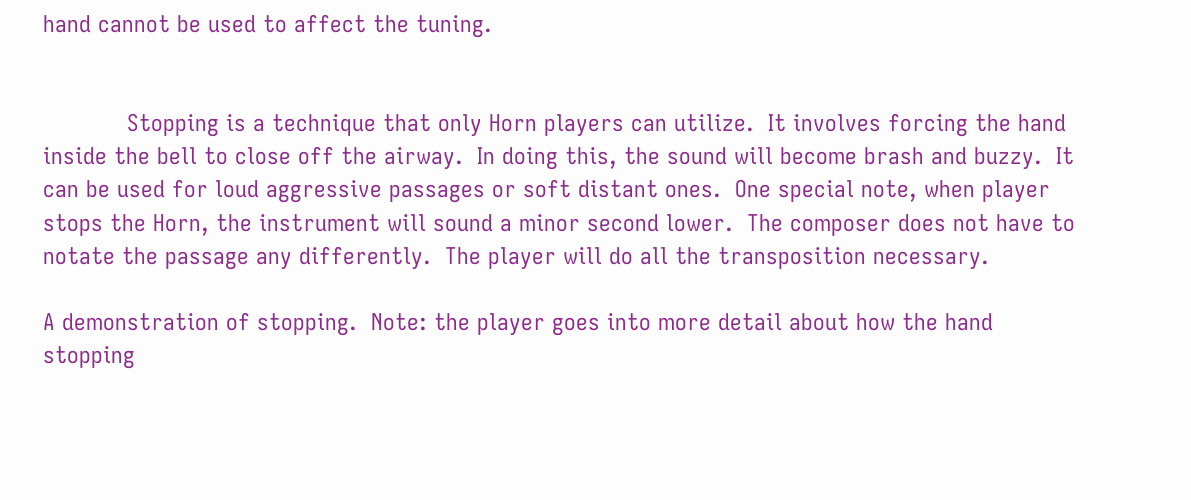hand cannot be used to affect the tuning.


            Stopping is a technique that only Horn players can utilize.  It involves forcing the hand inside the bell to close off the airway.  In doing this, the sound will become brash and buzzy.  It can be used for loud aggressive passages or soft distant ones.  One special note, when player stops the Horn, the instrument will sound a minor second lower.  The composer does not have to notate the passage any differently.  The player will do all the transposition necessary.

A demonstration of stopping.  Note: the player goes into more detail about how the hand stopping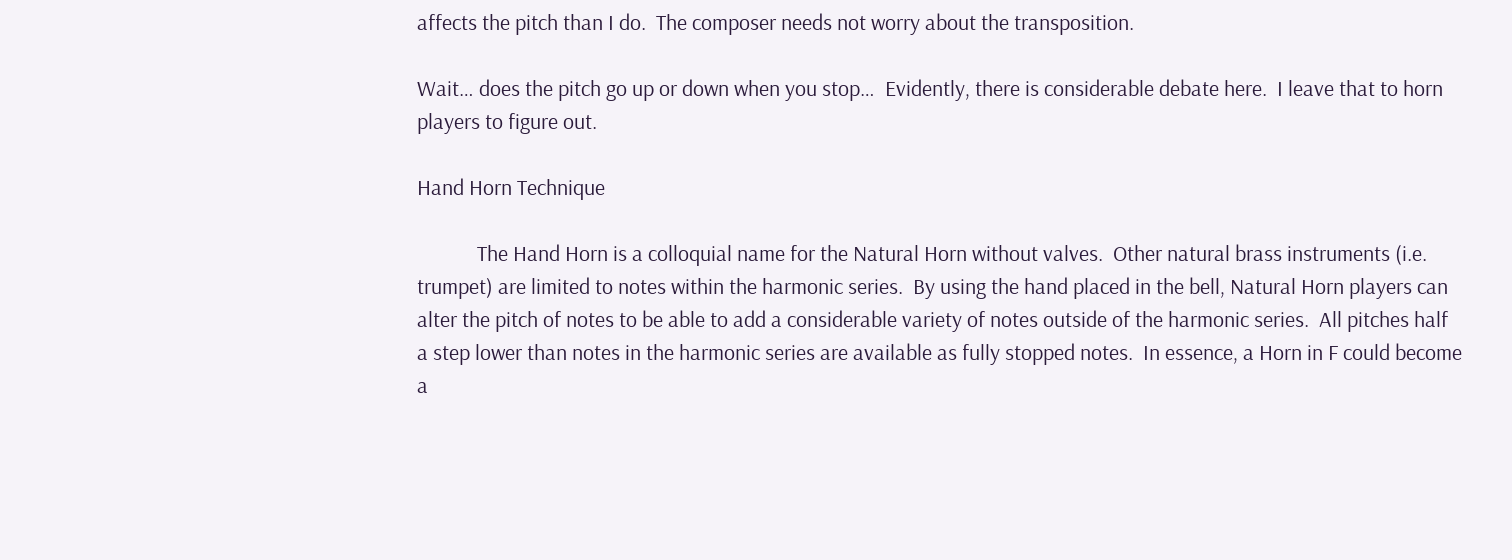affects the pitch than I do.  The composer needs not worry about the transposition.

Wait… does the pitch go up or down when you stop…  Evidently, there is considerable debate here.  I leave that to horn players to figure out.

Hand Horn Technique

            The Hand Horn is a colloquial name for the Natural Horn without valves.  Other natural brass instruments (i.e. trumpet) are limited to notes within the harmonic series.  By using the hand placed in the bell, Natural Horn players can alter the pitch of notes to be able to add a considerable variety of notes outside of the harmonic series.  All pitches half a step lower than notes in the harmonic series are available as fully stopped notes.  In essence, a Horn in F could become a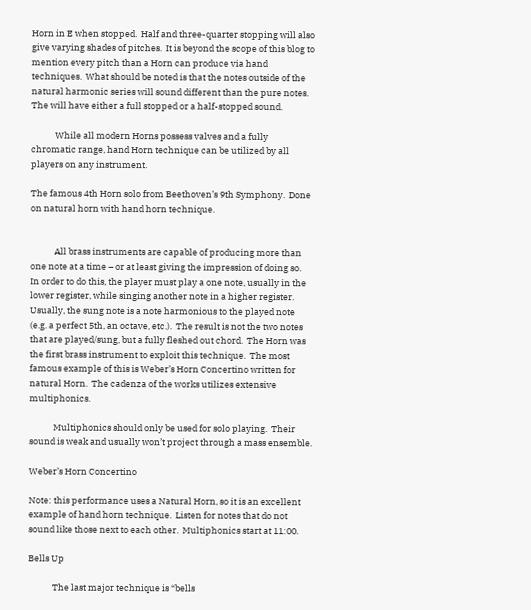Horn in E when stopped.  Half and three-quarter stopping will also give varying shades of pitches.  It is beyond the scope of this blog to mention every pitch than a Horn can produce via hand techniques.  What should be noted is that the notes outside of the natural harmonic series will sound different than the pure notes.  The will have either a full stopped or a half-stopped sound.

            While all modern Horns possess valves and a fully chromatic range, hand Horn technique can be utilized by all players on any instrument.

The famous 4th Horn solo from Beethoven’s 9th Symphony.  Done on natural horn with hand horn technique.


            All brass instruments are capable of producing more than one note at a time – or at least giving the impression of doing so.  In order to do this, the player must play a one note, usually in the lower register, while singing another note in a higher register.  Usually, the sung note is a note harmonious to the played note (e.g. a perfect 5th, an octave, etc.).  The result is not the two notes that are played/sung, but a fully fleshed out chord.  The Horn was the first brass instrument to exploit this technique.  The most famous example of this is Weber’s Horn Concertino written for natural Horn.  The cadenza of the works utilizes extensive multiphonics.

            Multiphonics should only be used for solo playing.  Their sound is weak and usually won’t project through a mass ensemble.

Weber’s Horn Concertino

Note: this performance uses a Natural Horn, so it is an excellent example of hand horn technique.  Listen for notes that do not sound like those next to each other.  Multiphonics start at 11:00.

Bells Up

            The last major technique is “bells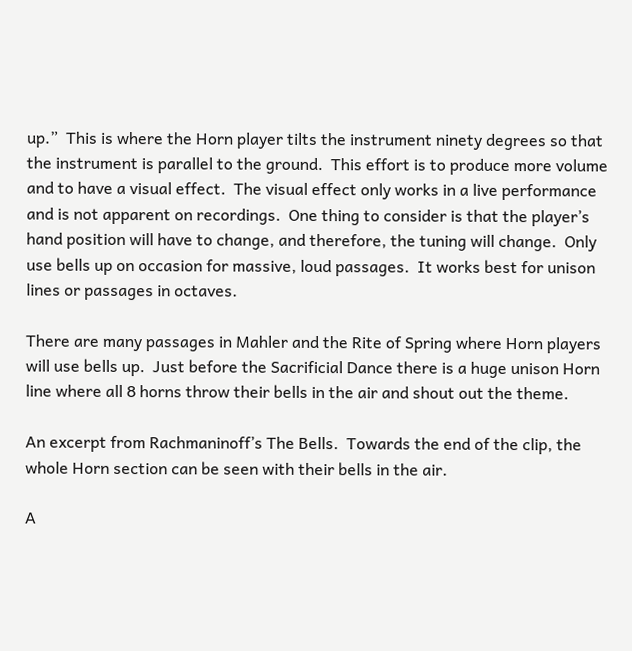up.”  This is where the Horn player tilts the instrument ninety degrees so that the instrument is parallel to the ground.  This effort is to produce more volume and to have a visual effect.  The visual effect only works in a live performance and is not apparent on recordings.  One thing to consider is that the player’s hand position will have to change, and therefore, the tuning will change.  Only use bells up on occasion for massive, loud passages.  It works best for unison lines or passages in octaves.

There are many passages in Mahler and the Rite of Spring where Horn players will use bells up.  Just before the Sacrificial Dance there is a huge unison Horn line where all 8 horns throw their bells in the air and shout out the theme.

An excerpt from Rachmaninoff’s The Bells.  Towards the end of the clip, the whole Horn section can be seen with their bells in the air.

A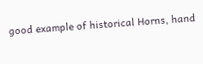good example of historical Horns, hand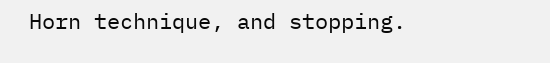Horn technique, and stopping.